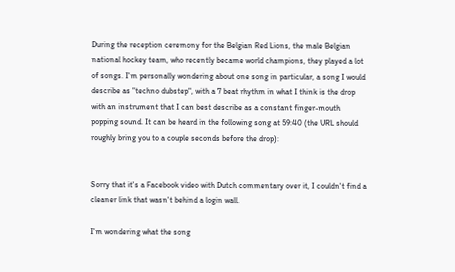During the reception ceremony for the Belgian Red Lions, the male Belgian national hockey team, who recently became world champions, they played a lot of songs. I'm personally wondering about one song in particular, a song I would describe as "techno dubstep", with a 7 beat rhythm in what I think is the drop with an instrument that I can best describe as a constant finger-mouth popping sound. It can be heard in the following song at 59:40 (the URL should roughly bring you to a couple seconds before the drop):


Sorry that it's a Facebook video with Dutch commentary over it, I couldn't find a cleaner link that wasn't behind a login wall.

I'm wondering what the song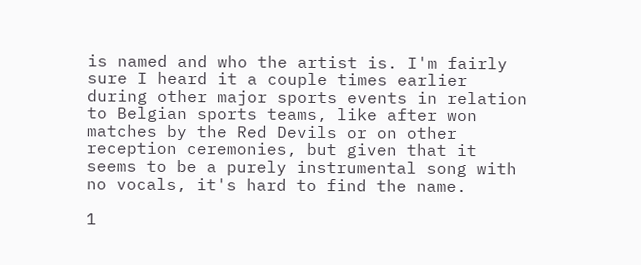is named and who the artist is. I'm fairly sure I heard it a couple times earlier during other major sports events in relation to Belgian sports teams, like after won matches by the Red Devils or on other reception ceremonies, but given that it seems to be a purely instrumental song with no vocals, it's hard to find the name.

1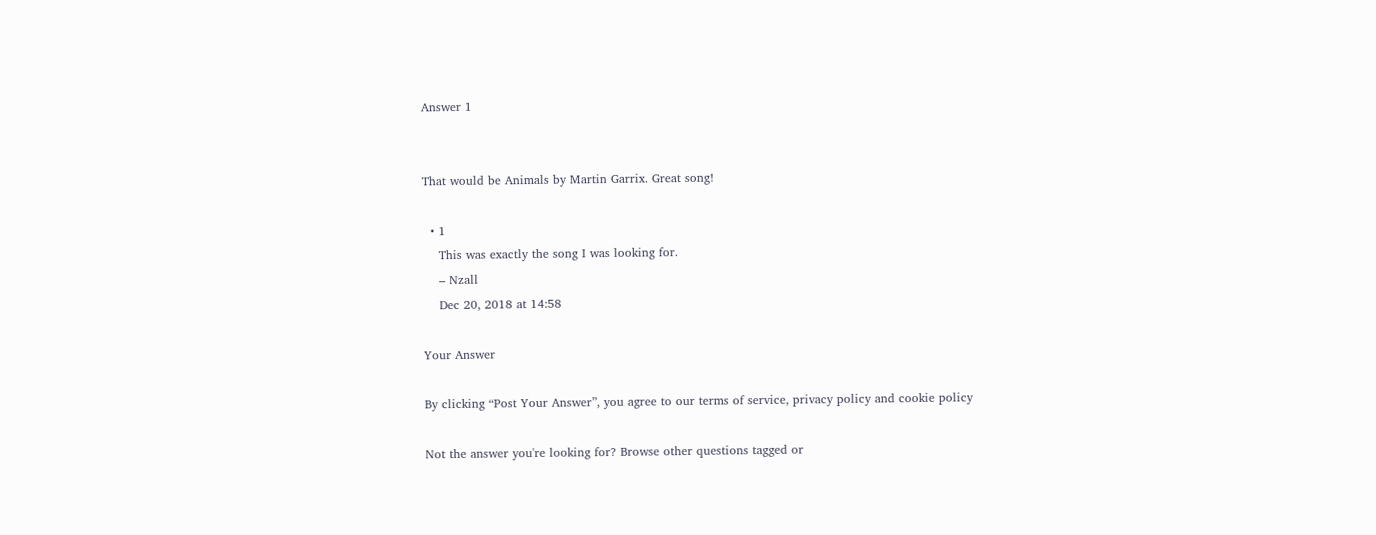Answer 1


That would be Animals by Martin Garrix. Great song!

  • 1
    This was exactly the song I was looking for.
    – Nzall
    Dec 20, 2018 at 14:58

Your Answer

By clicking “Post Your Answer”, you agree to our terms of service, privacy policy and cookie policy

Not the answer you're looking for? Browse other questions tagged or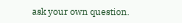ask your own question.